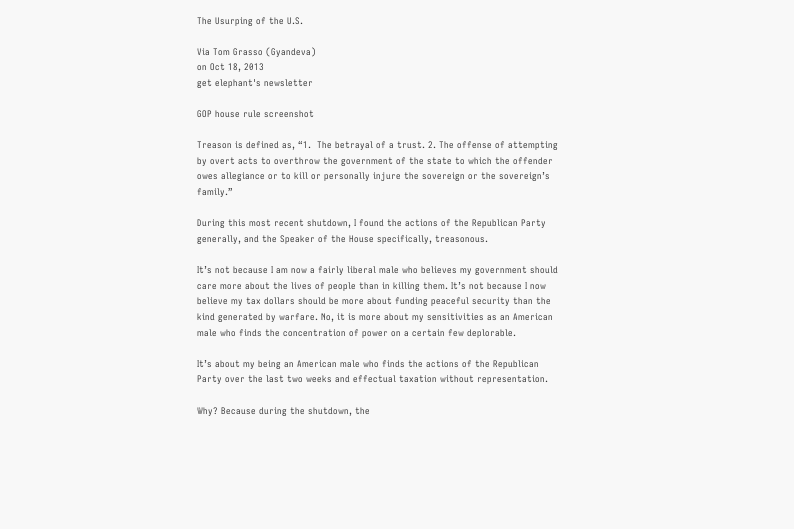The Usurping of the U.S.

Via Tom Grasso (Gyandeva)
on Oct 18, 2013
get elephant's newsletter

GOP house rule screenshot

Treason is defined as, “1.  The betrayal of a trust. 2. The offense of attempting by overt acts to overthrow the government of the state to which the offender owes allegiance or to kill or personally injure the sovereign or the sovereign’s family.”

During this most recent shutdown, I found the actions of the Republican Party generally, and the Speaker of the House specifically, treasonous.

It’s not because I am now a fairly liberal male who believes my government should care more about the lives of people than in killing them. It’s not because I now believe my tax dollars should be more about funding peaceful security than the kind generated by warfare. No, it is more about my sensitivities as an American male who finds the concentration of power on a certain few deplorable.

It’s about my being an American male who finds the actions of the Republican Party over the last two weeks and effectual taxation without representation.

Why? Because during the shutdown, the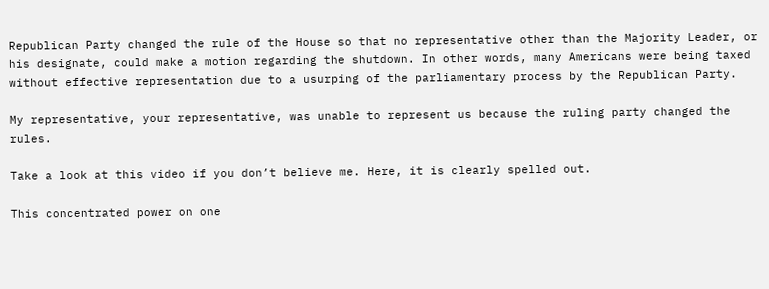Republican Party changed the rule of the House so that no representative other than the Majority Leader, or his designate, could make a motion regarding the shutdown. In other words, many Americans were being taxed without effective representation due to a usurping of the parliamentary process by the Republican Party.

My representative, your representative, was unable to represent us because the ruling party changed the rules.

Take a look at this video if you don’t believe me. Here, it is clearly spelled out.

This concentrated power on one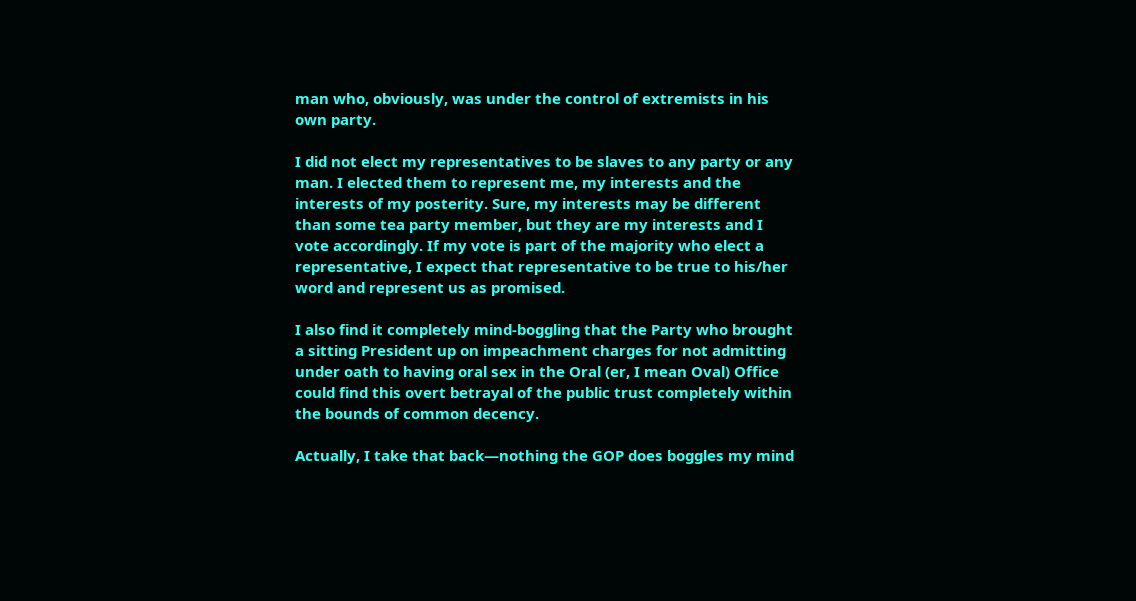man who, obviously, was under the control of extremists in his own party.

I did not elect my representatives to be slaves to any party or any man. I elected them to represent me, my interests and the interests of my posterity. Sure, my interests may be different than some tea party member, but they are my interests and I vote accordingly. If my vote is part of the majority who elect a representative, I expect that representative to be true to his/her word and represent us as promised.

I also find it completely mind-boggling that the Party who brought a sitting President up on impeachment charges for not admitting under oath to having oral sex in the Oral (er, I mean Oval) Office could find this overt betrayal of the public trust completely within the bounds of common decency.

Actually, I take that back—nothing the GOP does boggles my mind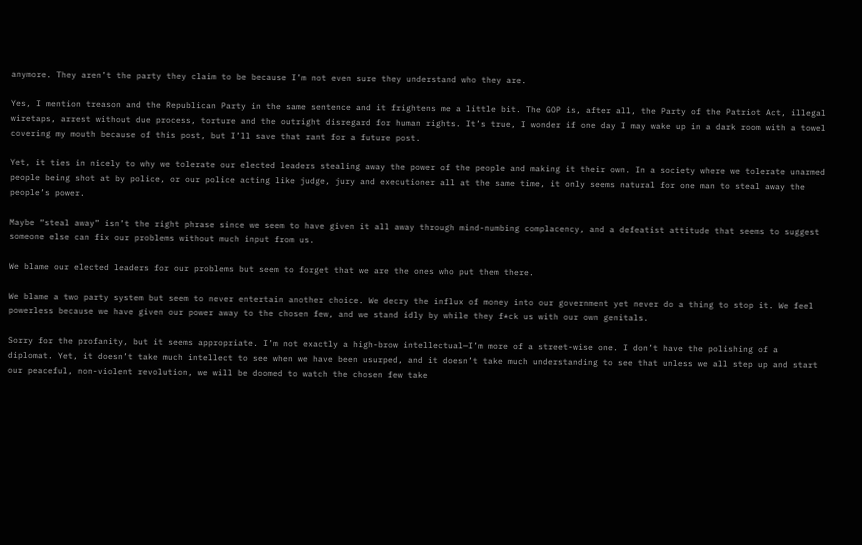anymore. They aren’t the party they claim to be because I’m not even sure they understand who they are.

Yes, I mention treason and the Republican Party in the same sentence and it frightens me a little bit. The GOP is, after all, the Party of the Patriot Act, illegal wiretaps, arrest without due process, torture and the outright disregard for human rights. It’s true, I wonder if one day I may wake up in a dark room with a towel covering my mouth because of this post, but I’ll save that rant for a future post.

Yet, it ties in nicely to why we tolerate our elected leaders stealing away the power of the people and making it their own. In a society where we tolerate unarmed people being shot at by police, or our police acting like judge, jury and executioner all at the same time, it only seems natural for one man to steal away the people’s power.

Maybe “steal away” isn’t the right phrase since we seem to have given it all away through mind-numbing complacency, and a defeatist attitude that seems to suggest someone else can fix our problems without much input from us.

We blame our elected leaders for our problems but seem to forget that we are the ones who put them there.

We blame a two party system but seem to never entertain another choice. We decry the influx of money into our government yet never do a thing to stop it. We feel powerless because we have given our power away to the chosen few, and we stand idly by while they f*ck us with our own genitals.

Sorry for the profanity, but it seems appropriate. I’m not exactly a high-brow intellectual—I’m more of a street-wise one. I don’t have the polishing of a diplomat. Yet, it doesn’t take much intellect to see when we have been usurped, and it doesn’t take much understanding to see that unless we all step up and start our peaceful, non-violent revolution, we will be doomed to watch the chosen few take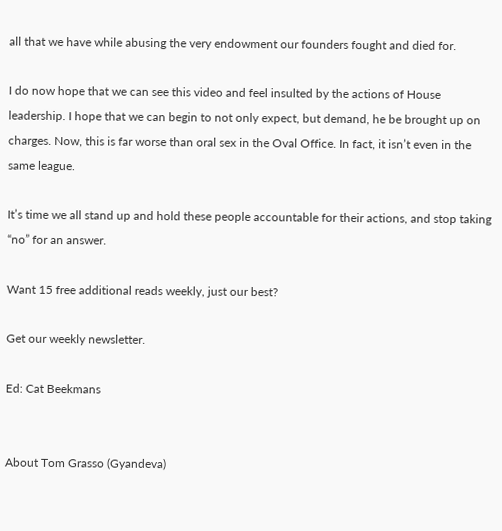all that we have while abusing the very endowment our founders fought and died for.

I do now hope that we can see this video and feel insulted by the actions of House leadership. I hope that we can begin to not only expect, but demand, he be brought up on charges. Now, this is far worse than oral sex in the Oval Office. In fact, it isn’t even in the same league.

It’s time we all stand up and hold these people accountable for their actions, and stop taking “no” for an answer.

Want 15 free additional reads weekly, just our best?

Get our weekly newsletter.

Ed: Cat Beekmans


About Tom Grasso (Gyandeva)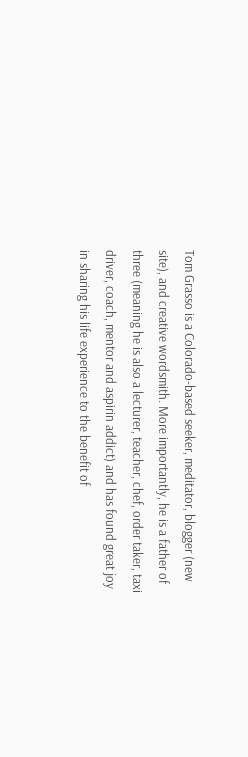Tom Grasso is a Colorado-based seeker, meditator, blogger (new site), and creative wordsmith. More importantly, he is a father of three (meaning he is also a lecturer, teacher, chef, order taker, taxi driver, coach, mentor and aspirin addict) and has found great joy in sharing his life experience to the benefit of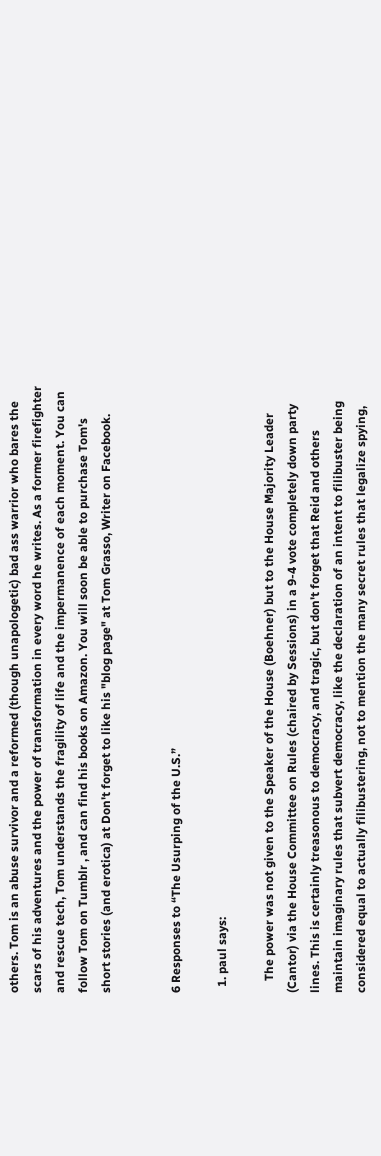others. Tom is an abuse survivor and a reformed (though unapologetic) bad ass warrior who bares the scars of his adventures and the power of transformation in every word he writes. As a former firefighter and rescue tech, Tom understands the fragility of life and the impermanence of each moment. You can follow Tom on Tumblr , and can find his books on Amazon. You will soon be able to purchase Tom's short stories (and erotica) at Don't forget to like his "blog page" at Tom Grasso, Writer on Facebook.


6 Responses to “The Usurping of the U.S.”

  1. paul says:

    The power was not given to the Speaker of the House (Boehner) but to the House Majority Leader (Cantor) via the House Committee on Rules (chaired by Sessions) in a 9-4 vote completely down party lines. This is certainly treasonous to democracy, and tragic, but don't forget that Reid and others maintain imaginary rules that subvert democracy, like the declaration of an intent to filibuster being considered equal to actually filibustering, not to mention the many secret rules that legalize spying,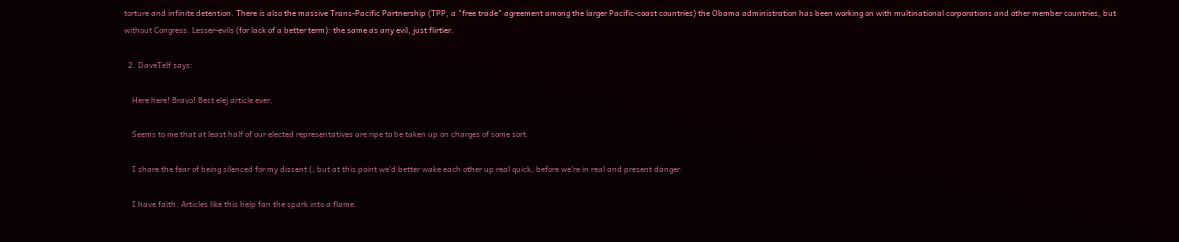torture and infinite detention. There is also the massive Trans-Pacific Partnership (TPP, a "free trade" agreement among the larger Pacific-coast countries) the Obama administration has been working on with multinational corporations and other member countries, but without Congress. Lesser-evils (for lack of a better term): the same as any evil, just flirtier.

  2. DaveTelf says:

    Here here! Bravo! Best elej article ever.

    Seems to me that at least half of our elected representatives are ripe to be taken up on charges of some sort.

    I share the fear of being silenced for my dissent (, but at this point we'd better wake each other up real quick, before we're in real and present danger.

    I have faith. Articles like this help fan the spark into a flame.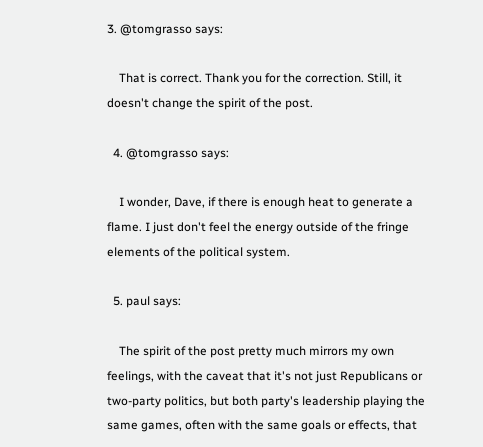3. @tomgrasso says:

    That is correct. Thank you for the correction. Still, it doesn't change the spirit of the post.

  4. @tomgrasso says:

    I wonder, Dave, if there is enough heat to generate a flame. I just don't feel the energy outside of the fringe elements of the political system.

  5. paul says:

    The spirit of the post pretty much mirrors my own feelings, with the caveat that it's not just Republicans or two-party politics, but both party's leadership playing the same games, often with the same goals or effects, that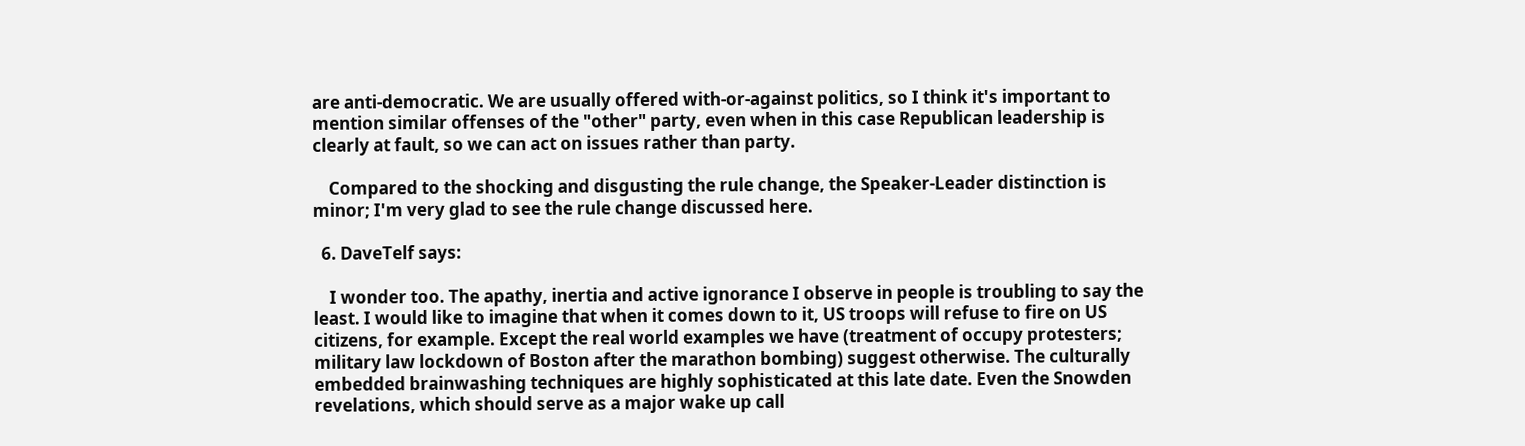are anti-democratic. We are usually offered with-or-against politics, so I think it's important to mention similar offenses of the "other" party, even when in this case Republican leadership is clearly at fault, so we can act on issues rather than party.

    Compared to the shocking and disgusting the rule change, the Speaker-Leader distinction is minor; I'm very glad to see the rule change discussed here.

  6. DaveTelf says:

    I wonder too. The apathy, inertia and active ignorance I observe in people is troubling to say the least. I would like to imagine that when it comes down to it, US troops will refuse to fire on US citizens, for example. Except the real world examples we have (treatment of occupy protesters; military law lockdown of Boston after the marathon bombing) suggest otherwise. The culturally embedded brainwashing techniques are highly sophisticated at this late date. Even the Snowden revelations, which should serve as a major wake up call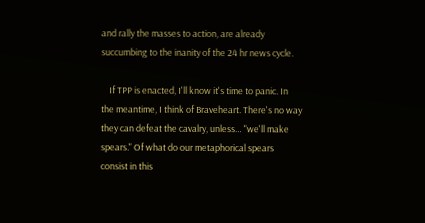and rally the masses to action, are already succumbing to the inanity of the 24 hr news cycle.

    If TPP is enacted, I'll know it's time to panic. In the meantime, I think of Braveheart. There's no way they can defeat the cavalry, unless… "we'll make spears." Of what do our metaphorical spears consist in this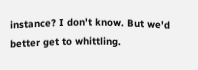instance? I don't know. But we'd better get to whittling.